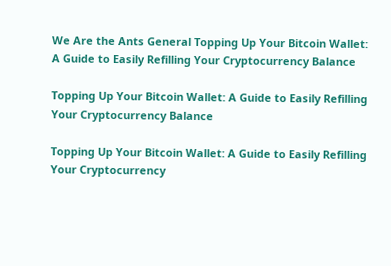We Are the Ants General Topping Up Your Bitcoin Wallet: A Guide to Easily Refilling Your Cryptocurrency Balance

Topping Up Your Bitcoin Wallet: A Guide to Easily Refilling Your Cryptocurrency Balance

Topping Up Your Bitcoin Wallet: A Guide to Easily Refilling Your Cryptocurrency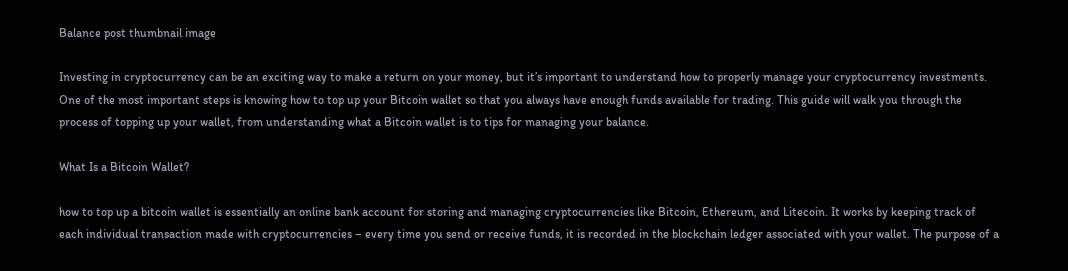Balance post thumbnail image

Investing in cryptocurrency can be an exciting way to make a return on your money, but it’s important to understand how to properly manage your cryptocurrency investments. One of the most important steps is knowing how to top up your Bitcoin wallet so that you always have enough funds available for trading. This guide will walk you through the process of topping up your wallet, from understanding what a Bitcoin wallet is to tips for managing your balance.

What Is a Bitcoin Wallet?

how to top up a bitcoin wallet is essentially an online bank account for storing and managing cryptocurrencies like Bitcoin, Ethereum, and Litecoin. It works by keeping track of each individual transaction made with cryptocurrencies – every time you send or receive funds, it is recorded in the blockchain ledger associated with your wallet. The purpose of a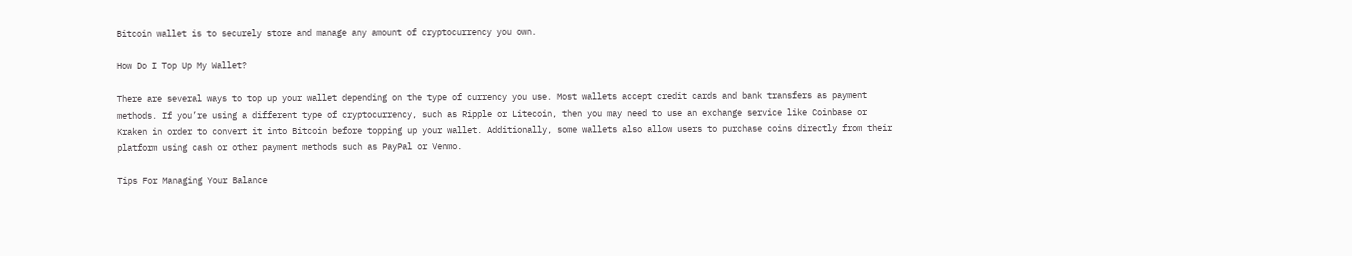Bitcoin wallet is to securely store and manage any amount of cryptocurrency you own.

How Do I Top Up My Wallet?

There are several ways to top up your wallet depending on the type of currency you use. Most wallets accept credit cards and bank transfers as payment methods. If you’re using a different type of cryptocurrency, such as Ripple or Litecoin, then you may need to use an exchange service like Coinbase or Kraken in order to convert it into Bitcoin before topping up your wallet. Additionally, some wallets also allow users to purchase coins directly from their platform using cash or other payment methods such as PayPal or Venmo.

Tips For Managing Your Balance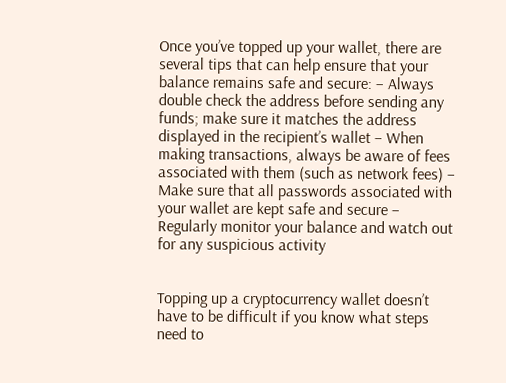Once you’ve topped up your wallet, there are several tips that can help ensure that your balance remains safe and secure: – Always double check the address before sending any funds; make sure it matches the address displayed in the recipient’s wallet – When making transactions, always be aware of fees associated with them (such as network fees) – Make sure that all passwords associated with your wallet are kept safe and secure – Regularly monitor your balance and watch out for any suspicious activity


Topping up a cryptocurrency wallet doesn’t have to be difficult if you know what steps need to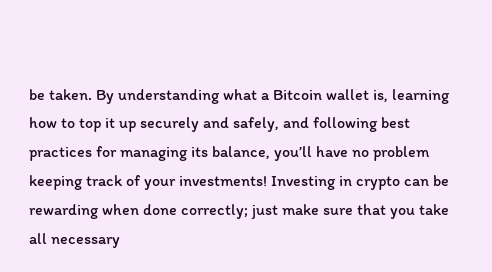be taken. By understanding what a Bitcoin wallet is, learning how to top it up securely and safely, and following best practices for managing its balance, you’ll have no problem keeping track of your investments! Investing in crypto can be rewarding when done correctly; just make sure that you take all necessary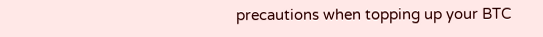precautions when topping up your BTC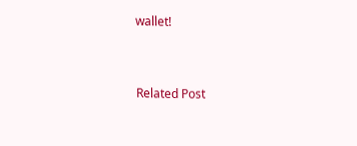wallet!


Related Post